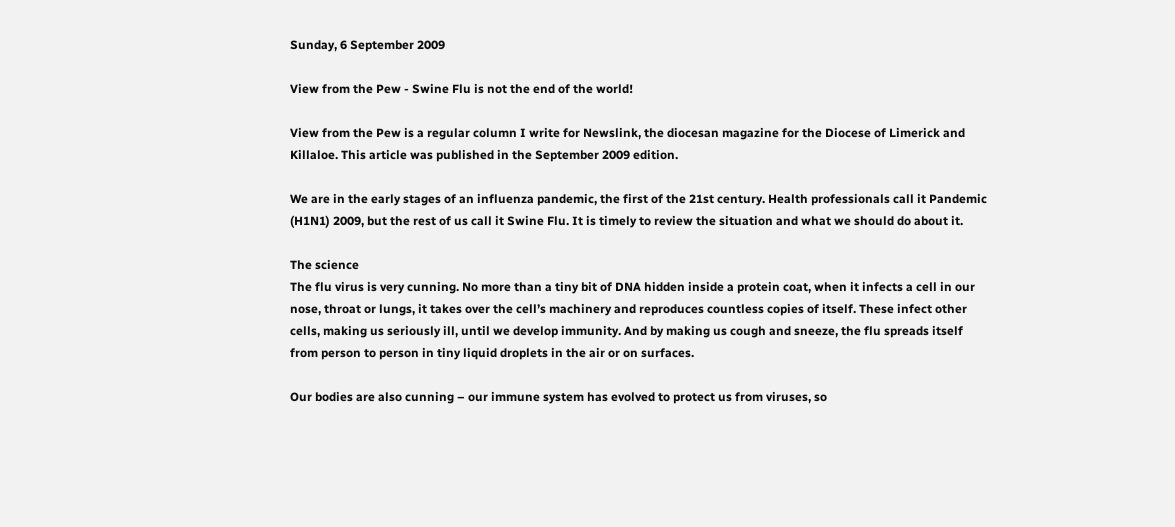Sunday, 6 September 2009

View from the Pew - Swine Flu is not the end of the world!

View from the Pew is a regular column I write for Newslink, the diocesan magazine for the Diocese of Limerick and Killaloe. This article was published in the September 2009 edition.

We are in the early stages of an influenza pandemic, the first of the 21st century. Health professionals call it Pandemic (H1N1) 2009, but the rest of us call it Swine Flu. It is timely to review the situation and what we should do about it.

The science
The flu virus is very cunning. No more than a tiny bit of DNA hidden inside a protein coat, when it infects a cell in our nose, throat or lungs, it takes over the cell’s machinery and reproduces countless copies of itself. These infect other cells, making us seriously ill, until we develop immunity. And by making us cough and sneeze, the flu spreads itself from person to person in tiny liquid droplets in the air or on surfaces.

Our bodies are also cunning – our immune system has evolved to protect us from viruses, so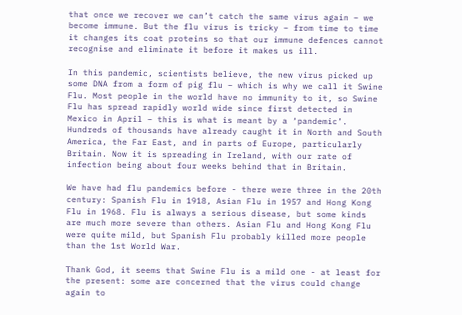that once we recover we can’t catch the same virus again – we become immune. But the flu virus is tricky – from time to time it changes its coat proteins so that our immune defences cannot recognise and eliminate it before it makes us ill.

In this pandemic, scientists believe, the new virus picked up some DNA from a form of pig flu – which is why we call it Swine Flu. Most people in the world have no immunity to it, so Swine Flu has spread rapidly world wide since first detected in Mexico in April – this is what is meant by a ‘pandemic’. Hundreds of thousands have already caught it in North and South America, the Far East, and in parts of Europe, particularly Britain. Now it is spreading in Ireland, with our rate of infection being about four weeks behind that in Britain.

We have had flu pandemics before - there were three in the 20th century: Spanish Flu in 1918, Asian Flu in 1957 and Hong Kong Flu in 1968. Flu is always a serious disease, but some kinds are much more severe than others. Asian Flu and Hong Kong Flu were quite mild, but Spanish Flu probably killed more people than the 1st World War.

Thank God, it seems that Swine Flu is a mild one - at least for the present: some are concerned that the virus could change again to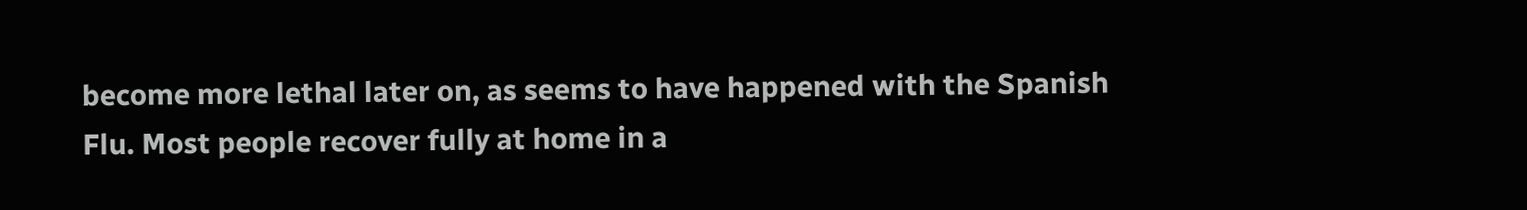become more lethal later on, as seems to have happened with the Spanish Flu. Most people recover fully at home in a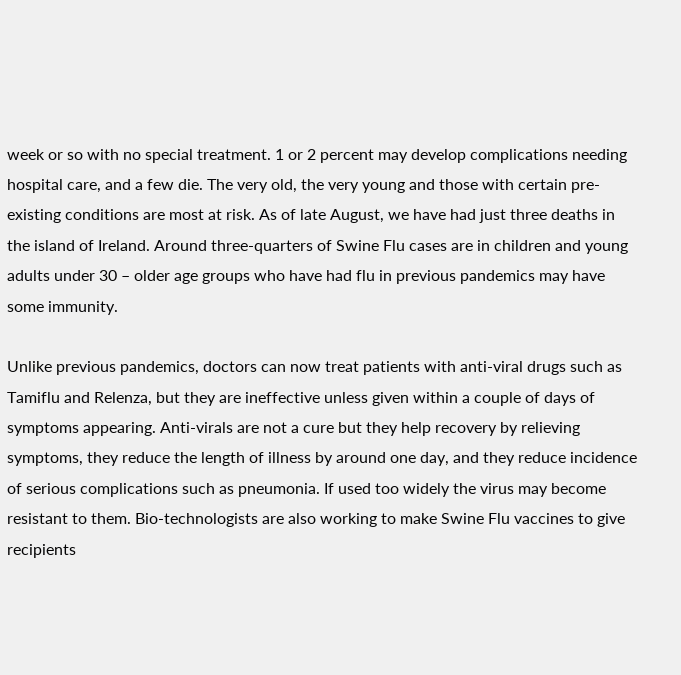week or so with no special treatment. 1 or 2 percent may develop complications needing hospital care, and a few die. The very old, the very young and those with certain pre-existing conditions are most at risk. As of late August, we have had just three deaths in the island of Ireland. Around three-quarters of Swine Flu cases are in children and young adults under 30 – older age groups who have had flu in previous pandemics may have some immunity.

Unlike previous pandemics, doctors can now treat patients with anti-viral drugs such as Tamiflu and Relenza, but they are ineffective unless given within a couple of days of symptoms appearing. Anti-virals are not a cure but they help recovery by relieving symptoms, they reduce the length of illness by around one day, and they reduce incidence of serious complications such as pneumonia. If used too widely the virus may become resistant to them. Bio-technologists are also working to make Swine Flu vaccines to give recipients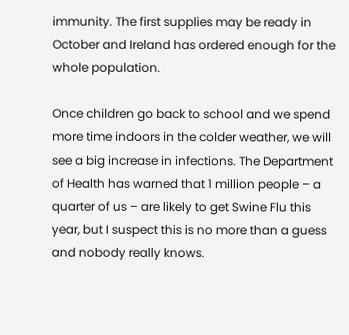immunity. The first supplies may be ready in October and Ireland has ordered enough for the whole population.

Once children go back to school and we spend more time indoors in the colder weather, we will see a big increase in infections. The Department of Health has warned that 1 million people – a quarter of us – are likely to get Swine Flu this year, but I suspect this is no more than a guess and nobody really knows.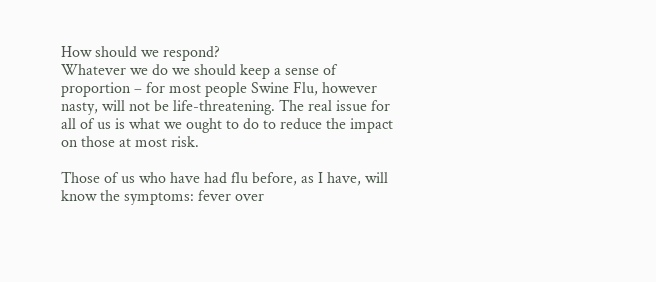How should we respond?
Whatever we do we should keep a sense of proportion – for most people Swine Flu, however nasty, will not be life-threatening. The real issue for all of us is what we ought to do to reduce the impact on those at most risk.

Those of us who have had flu before, as I have, will know the symptoms: fever over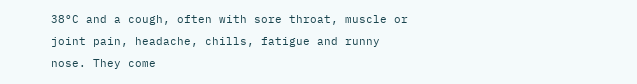38°C and a cough, often with sore throat, muscle or joint pain, headache, chills, fatigue and runny nose. They come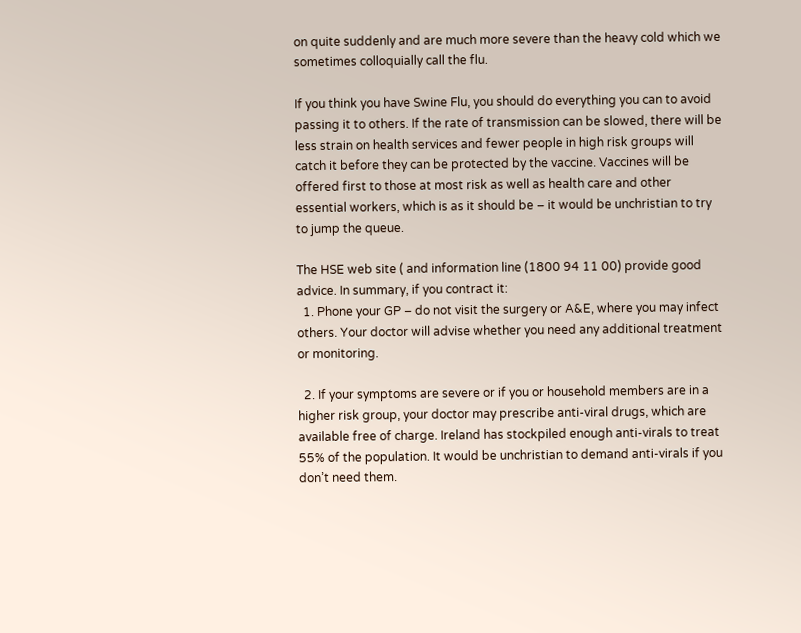on quite suddenly and are much more severe than the heavy cold which we sometimes colloquially call the flu.

If you think you have Swine Flu, you should do everything you can to avoid passing it to others. If the rate of transmission can be slowed, there will be less strain on health services and fewer people in high risk groups will catch it before they can be protected by the vaccine. Vaccines will be offered first to those at most risk as well as health care and other essential workers, which is as it should be – it would be unchristian to try to jump the queue.

The HSE web site ( and information line (1800 94 11 00) provide good advice. In summary, if you contract it:
  1. Phone your GP – do not visit the surgery or A&E, where you may infect others. Your doctor will advise whether you need any additional treatment or monitoring.

  2. If your symptoms are severe or if you or household members are in a higher risk group, your doctor may prescribe anti-viral drugs, which are available free of charge. Ireland has stockpiled enough anti-virals to treat 55% of the population. It would be unchristian to demand anti-virals if you don’t need them.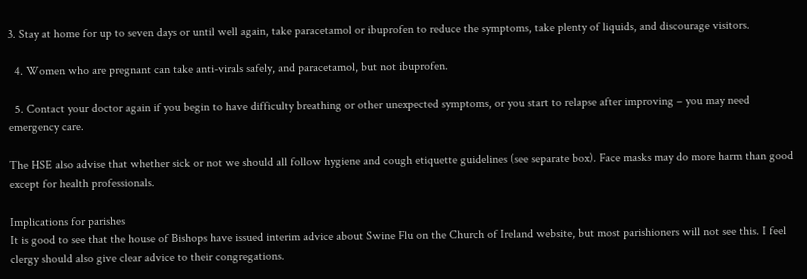3. Stay at home for up to seven days or until well again, take paracetamol or ibuprofen to reduce the symptoms, take plenty of liquids, and discourage visitors.

  4. Women who are pregnant can take anti-virals safely, and paracetamol, but not ibuprofen.

  5. Contact your doctor again if you begin to have difficulty breathing or other unexpected symptoms, or you start to relapse after improving – you may need emergency care.

The HSE also advise that whether sick or not we should all follow hygiene and cough etiquette guidelines (see separate box). Face masks may do more harm than good except for health professionals.

Implications for parishes
It is good to see that the house of Bishops have issued interim advice about Swine Flu on the Church of Ireland website, but most parishioners will not see this. I feel clergy should also give clear advice to their congregations.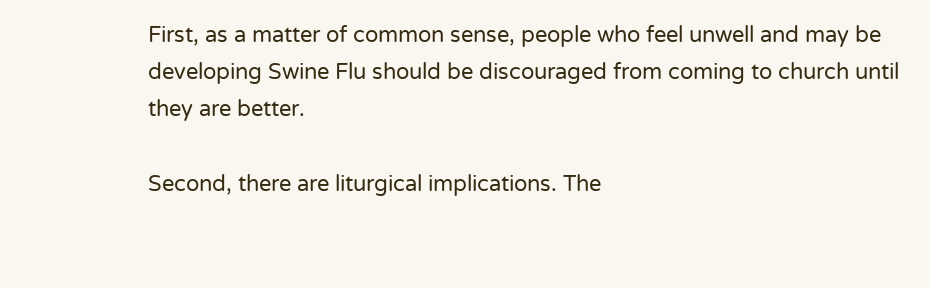First, as a matter of common sense, people who feel unwell and may be developing Swine Flu should be discouraged from coming to church until they are better.

Second, there are liturgical implications. The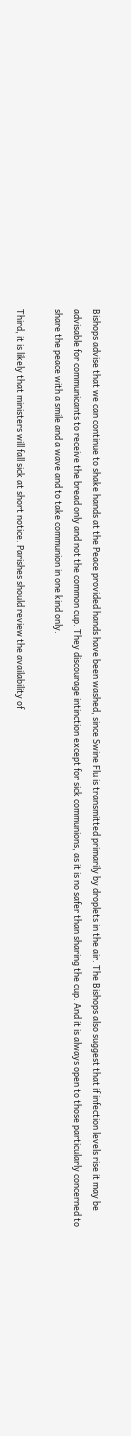Bishops advise that we can continue to shake hands at the Peace provided hands have been washed, since Swine Flu is transmitted primarily by droplets in the air. The Bishops also suggest that if infection levels rise it may be advisable for communicants to receive the bread only and not the common cup. They discourage intinction except for sick communions, as it is no safer than sharing the cup. And it is always open to those particularly concerned to share the peace with a smile and a wave and to take communion in one kind only.

Third, it is likely that ministers will fall sick at short notice. Parishes should review the availability of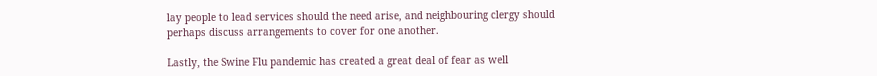lay people to lead services should the need arise, and neighbouring clergy should perhaps discuss arrangements to cover for one another.

Lastly, the Swine Flu pandemic has created a great deal of fear as well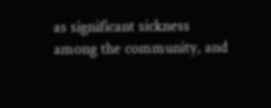as significant sickness among the community, and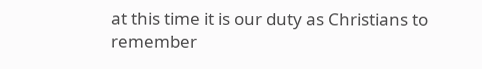at this time it is our duty as Christians to remember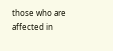those who are affected in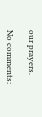our prayers.

No comments: